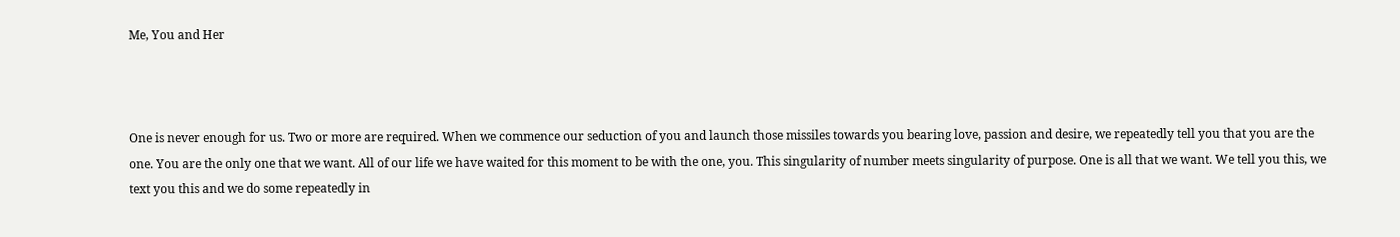Me, You and Her



One is never enough for us. Two or more are required. When we commence our seduction of you and launch those missiles towards you bearing love, passion and desire, we repeatedly tell you that you are the one. You are the only one that we want. All of our life we have waited for this moment to be with the one, you. This singularity of number meets singularity of purpose. One is all that we want. We tell you this, we text you this and we do some repeatedly in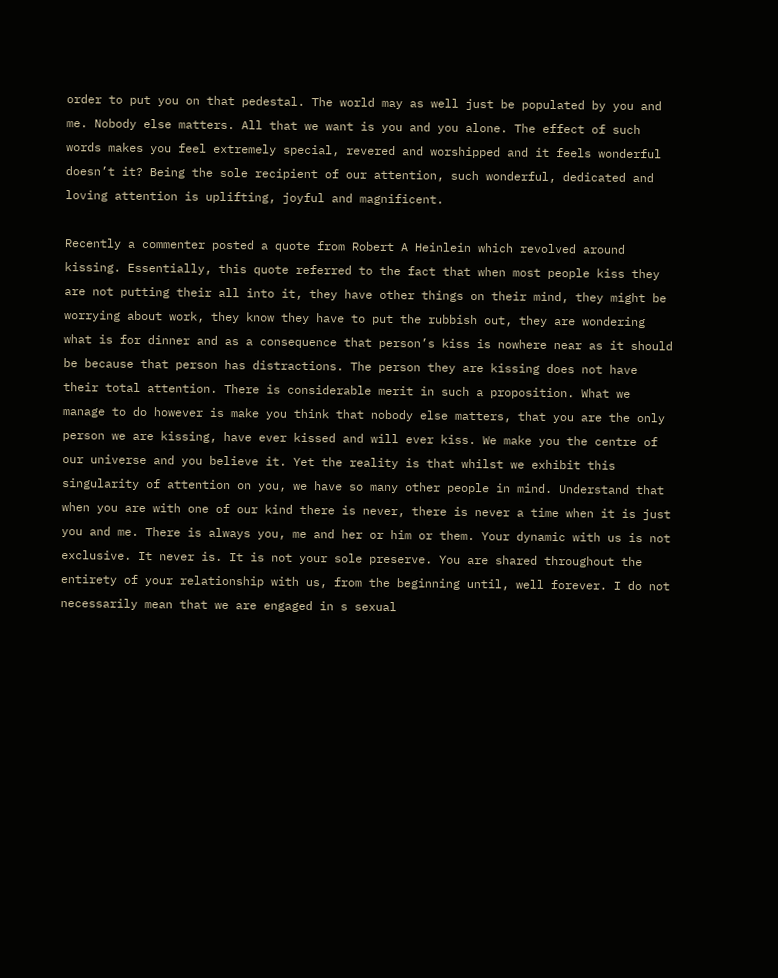order to put you on that pedestal. The world may as well just be populated by you and me. Nobody else matters. All that we want is you and you alone. The effect of such words makes you feel extremely special, revered and worshipped and it feels wonderful doesn’t it? Being the sole recipient of our attention, such wonderful, dedicated and loving attention is uplifting, joyful and magnificent.

Recently a commenter posted a quote from Robert A Heinlein which revolved around kissing. Essentially, this quote referred to the fact that when most people kiss they are not putting their all into it, they have other things on their mind, they might be worrying about work, they know they have to put the rubbish out, they are wondering what is for dinner and as a consequence that person’s kiss is nowhere near as it should be because that person has distractions. The person they are kissing does not have their total attention. There is considerable merit in such a proposition. What we manage to do however is make you think that nobody else matters, that you are the only person we are kissing, have ever kissed and will ever kiss. We make you the centre of our universe and you believe it. Yet the reality is that whilst we exhibit this singularity of attention on you, we have so many other people in mind. Understand that when you are with one of our kind there is never, there is never a time when it is just you and me. There is always you, me and her or him or them. Your dynamic with us is not exclusive. It never is. It is not your sole preserve. You are shared throughout the entirety of your relationship with us, from the beginning until, well forever. I do not necessarily mean that we are engaged in s sexual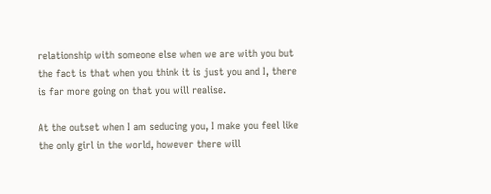relationship with someone else when we are with you but the fact is that when you think it is just you and I, there is far more going on that you will realise.

At the outset when I am seducing you, I make you feel like the only girl in the world, however there will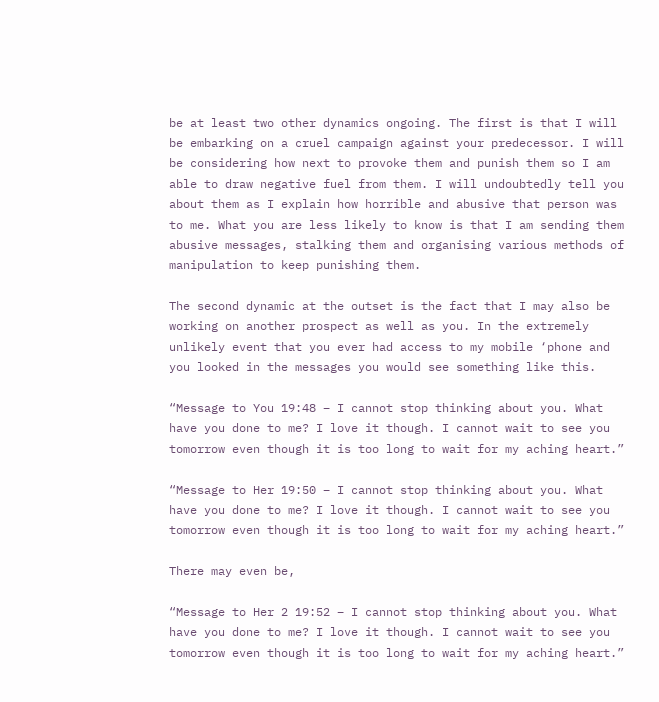be at least two other dynamics ongoing. The first is that I will be embarking on a cruel campaign against your predecessor. I will be considering how next to provoke them and punish them so I am able to draw negative fuel from them. I will undoubtedly tell you about them as I explain how horrible and abusive that person was to me. What you are less likely to know is that I am sending them abusive messages, stalking them and organising various methods of manipulation to keep punishing them.

The second dynamic at the outset is the fact that I may also be working on another prospect as well as you. In the extremely unlikely event that you ever had access to my mobile ‘phone and you looked in the messages you would see something like this.

“Message to You 19:48 – I cannot stop thinking about you. What have you done to me? I love it though. I cannot wait to see you tomorrow even though it is too long to wait for my aching heart.”

“Message to Her 19:50 – I cannot stop thinking about you. What have you done to me? I love it though. I cannot wait to see you tomorrow even though it is too long to wait for my aching heart.”

There may even be,

“Message to Her 2 19:52 – I cannot stop thinking about you. What have you done to me? I love it though. I cannot wait to see you tomorrow even though it is too long to wait for my aching heart.”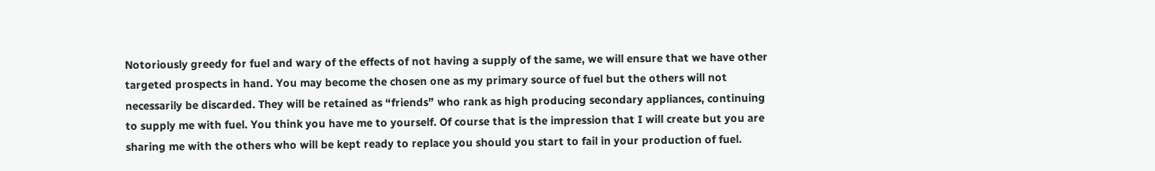Notoriously greedy for fuel and wary of the effects of not having a supply of the same, we will ensure that we have other targeted prospects in hand. You may become the chosen one as my primary source of fuel but the others will not necessarily be discarded. They will be retained as “friends” who rank as high producing secondary appliances, continuing to supply me with fuel. You think you have me to yourself. Of course that is the impression that I will create but you are sharing me with the others who will be kept ready to replace you should you start to fail in your production of fuel.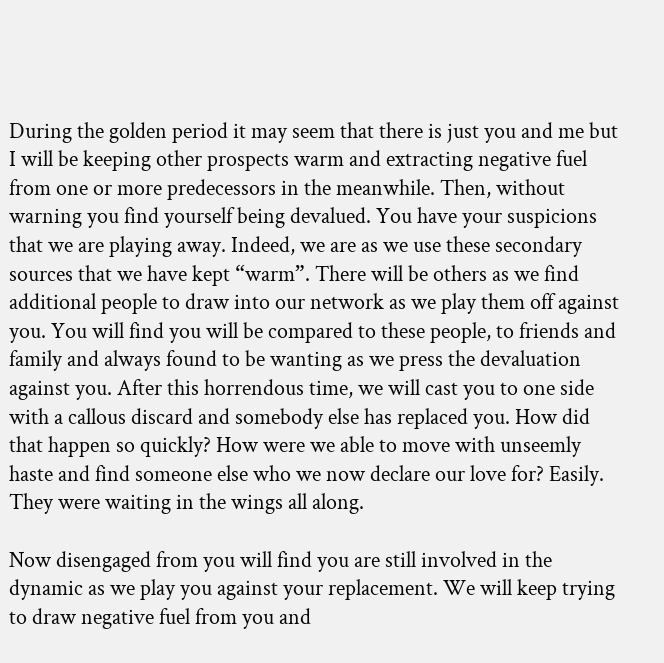During the golden period it may seem that there is just you and me but I will be keeping other prospects warm and extracting negative fuel from one or more predecessors in the meanwhile. Then, without warning you find yourself being devalued. You have your suspicions that we are playing away. Indeed, we are as we use these secondary sources that we have kept “warm”. There will be others as we find additional people to draw into our network as we play them off against you. You will find you will be compared to these people, to friends and family and always found to be wanting as we press the devaluation against you. After this horrendous time, we will cast you to one side with a callous discard and somebody else has replaced you. How did that happen so quickly? How were we able to move with unseemly haste and find someone else who we now declare our love for? Easily. They were waiting in the wings all along.

Now disengaged from you will find you are still involved in the dynamic as we play you against your replacement. We will keep trying to draw negative fuel from you and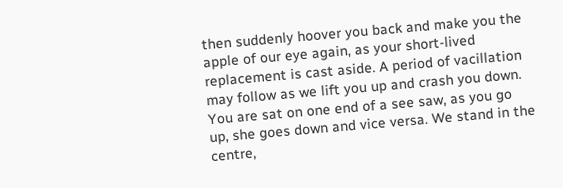then suddenly hoover you back and make you the apple of our eye again, as your short-lived replacement is cast aside. A period of vacillation may follow as we lift you up and crash you down. You are sat on one end of a see saw, as you go up, she goes down and vice versa. We stand in the centre,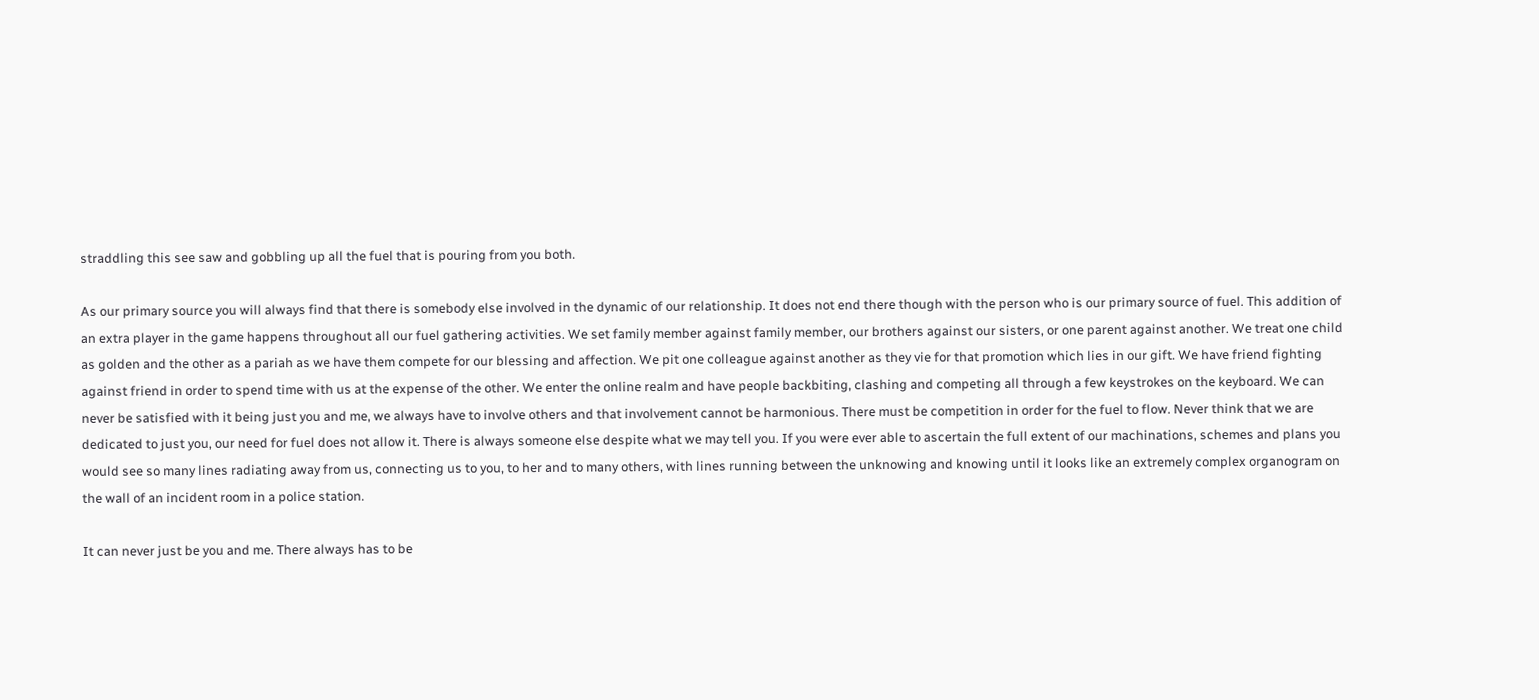straddling this see saw and gobbling up all the fuel that is pouring from you both.

As our primary source you will always find that there is somebody else involved in the dynamic of our relationship. It does not end there though with the person who is our primary source of fuel. This addition of an extra player in the game happens throughout all our fuel gathering activities. We set family member against family member, our brothers against our sisters, or one parent against another. We treat one child as golden and the other as a pariah as we have them compete for our blessing and affection. We pit one colleague against another as they vie for that promotion which lies in our gift. We have friend fighting against friend in order to spend time with us at the expense of the other. We enter the online realm and have people backbiting, clashing and competing all through a few keystrokes on the keyboard. We can never be satisfied with it being just you and me, we always have to involve others and that involvement cannot be harmonious. There must be competition in order for the fuel to flow. Never think that we are dedicated to just you, our need for fuel does not allow it. There is always someone else despite what we may tell you. If you were ever able to ascertain the full extent of our machinations, schemes and plans you would see so many lines radiating away from us, connecting us to you, to her and to many others, with lines running between the unknowing and knowing until it looks like an extremely complex organogram on the wall of an incident room in a police station.

It can never just be you and me. There always has to be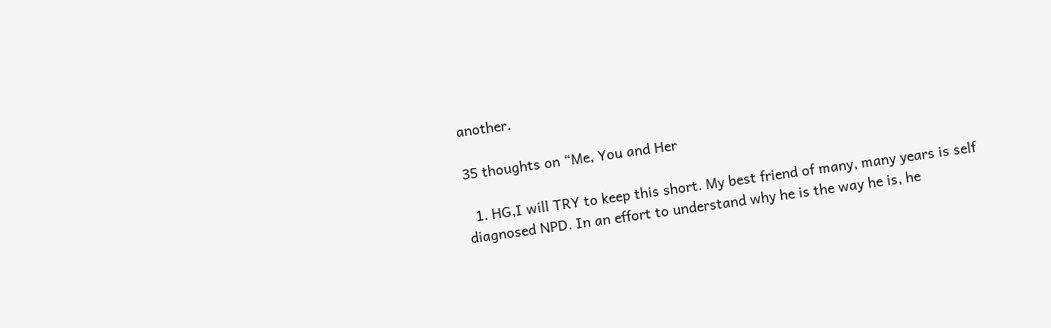another.

35 thoughts on “Me, You and Her

  1. HG,I will TRY to keep this short. My best friend of many, many years is self diagnosed NPD. In an effort to understand why he is the way he is, he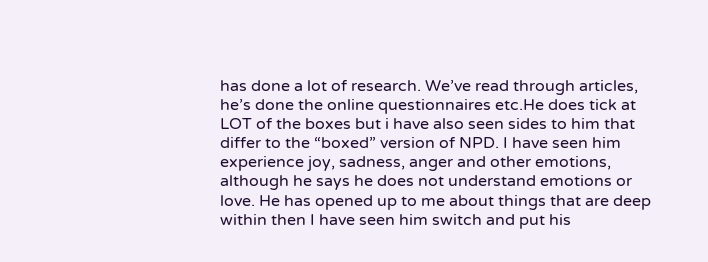has done a lot of research. We’ve read through articles, he’s done the online questionnaires etc.He does tick at LOT of the boxes but i have also seen sides to him that differ to the “boxed” version of NPD. I have seen him experience joy, sadness, anger and other emotions, although he says he does not understand emotions or love. He has opened up to me about things that are deep within then I have seen him switch and put his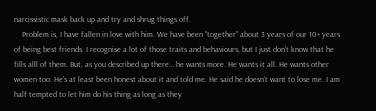narcissistic mask back up and try and shrug things off.
    Problem is, I have fallen in love with him. We have been “together” about 3 years of our 10+ years of being best friends. I recognise a lot of those traits and behaviours, but I just don’t know that he fills alll of them. But, as you described up there… he wants more. He wants it all. He wants other women too. He’s at least been honest about it and told me. He said he doesn’t want to lose me. I am half tempted to let him do his thing as long as they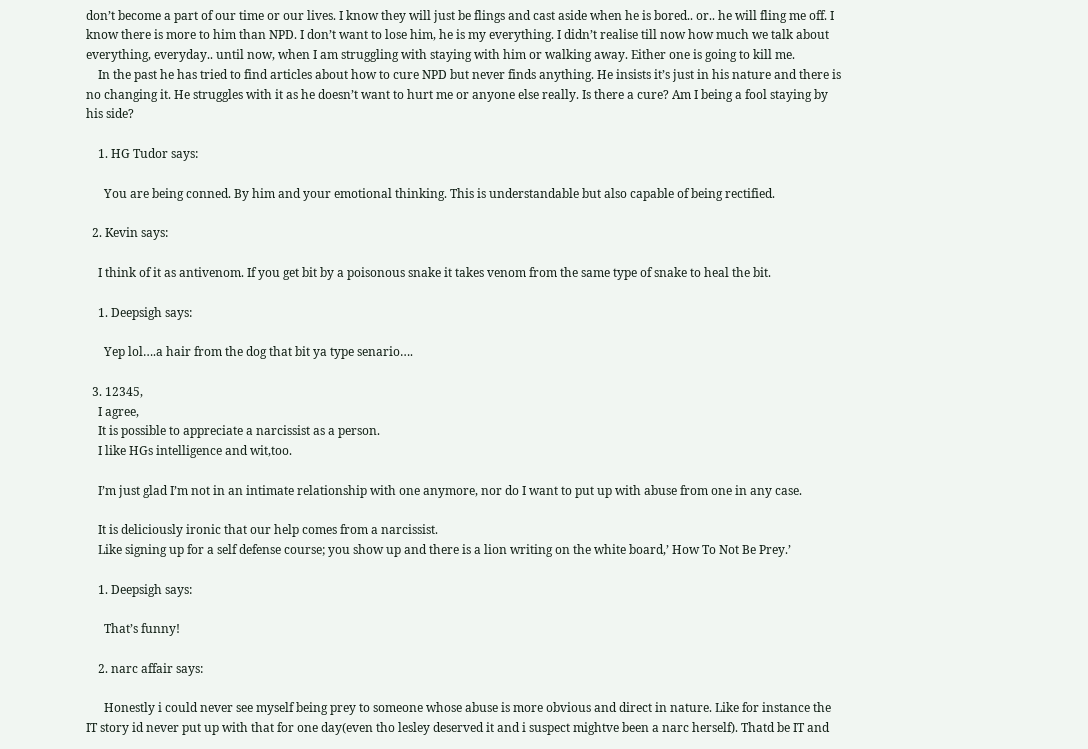don’t become a part of our time or our lives. I know they will just be flings and cast aside when he is bored.. or.. he will fling me off. I know there is more to him than NPD. I don’t want to lose him, he is my everything. I didn’t realise till now how much we talk about everything, everyday.. until now, when I am struggling with staying with him or walking away. Either one is going to kill me.
    In the past he has tried to find articles about how to cure NPD but never finds anything. He insists it’s just in his nature and there is no changing it. He struggles with it as he doesn’t want to hurt me or anyone else really. Is there a cure? Am I being a fool staying by his side?

    1. HG Tudor says:

      You are being conned. By him and your emotional thinking. This is understandable but also capable of being rectified.

  2. Kevin says:

    I think of it as antivenom. If you get bit by a poisonous snake it takes venom from the same type of snake to heal the bit.

    1. Deepsigh says:

      Yep lol….a hair from the dog that bit ya type senario….

  3. 12345,
    I agree,
    It is possible to appreciate a narcissist as a person.
    I like HGs intelligence and wit,too.

    I’m just glad I’m not in an intimate relationship with one anymore, nor do I want to put up with abuse from one in any case.

    It is deliciously ironic that our help comes from a narcissist.
    Like signing up for a self defense course; you show up and there is a lion writing on the white board,’ How To Not Be Prey.’

    1. Deepsigh says:

      That’s funny!

    2. narc affair says:

      Honestly i could never see myself being prey to someone whose abuse is more obvious and direct in nature. Like for instance the IT story id never put up with that for one day(even tho lesley deserved it and i suspect mightve been a narc herself). Thatd be IT and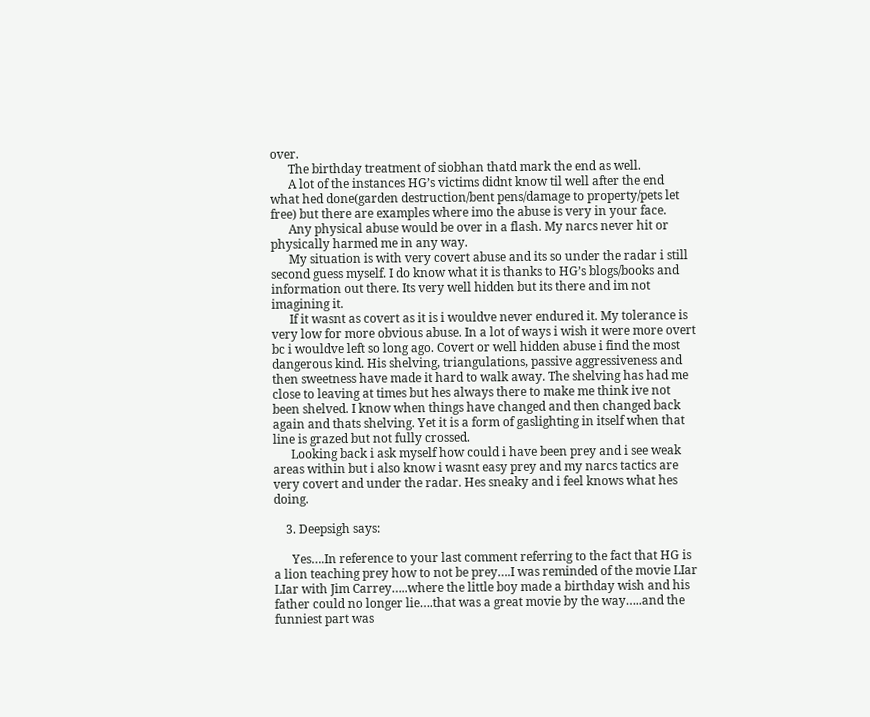over.
      The birthday treatment of siobhan thatd mark the end as well.
      A lot of the instances HG’s victims didnt know til well after the end what hed done(garden destruction/bent pens/damage to property/pets let free) but there are examples where imo the abuse is very in your face.
      Any physical abuse would be over in a flash. My narcs never hit or physically harmed me in any way.
      My situation is with very covert abuse and its so under the radar i still second guess myself. I do know what it is thanks to HG’s blogs/books and information out there. Its very well hidden but its there and im not imagining it.
      If it wasnt as covert as it is i wouldve never endured it. My tolerance is very low for more obvious abuse. In a lot of ways i wish it were more overt bc i wouldve left so long ago. Covert or well hidden abuse i find the most dangerous kind. His shelving, triangulations, passive aggressiveness and then sweetness have made it hard to walk away. The shelving has had me close to leaving at times but hes always there to make me think ive not been shelved. I know when things have changed and then changed back again and thats shelving. Yet it is a form of gaslighting in itself when that line is grazed but not fully crossed.
      Looking back i ask myself how could i have been prey and i see weak areas within but i also know i wasnt easy prey and my narcs tactics are very covert and under the radar. Hes sneaky and i feel knows what hes doing.

    3. Deepsigh says:

      Yes….In reference to your last comment referring to the fact that HG is a lion teaching prey how to not be prey….I was reminded of the movie LIar LIar with Jim Carrey…..where the little boy made a birthday wish and his father could no longer lie….that was a great movie by the way…..and the funniest part was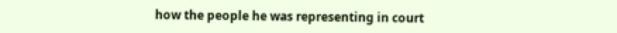how the people he was representing in court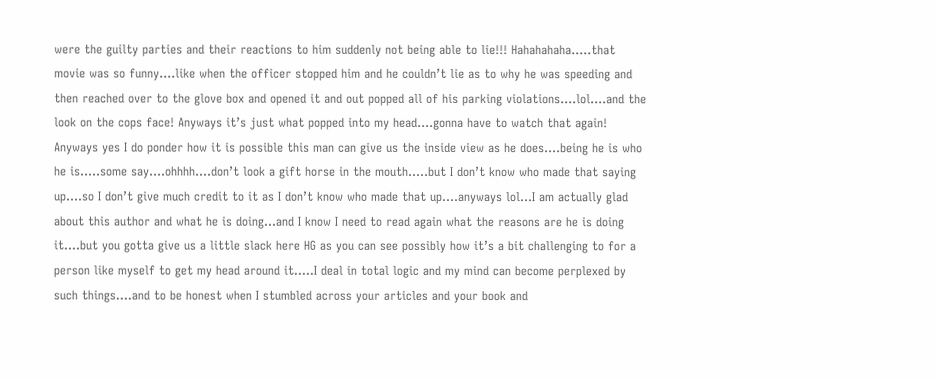were the guilty parties and their reactions to him suddenly not being able to lie!!! Hahahahaha…..that movie was so funny….like when the officer stopped him and he couldn’t lie as to why he was speeding and then reached over to the glove box and opened it and out popped all of his parking violations….lol….and the look on the cops face! Anyways it’s just what popped into my head….gonna have to watch that again! Anyways yes I do ponder how it is possible this man can give us the inside view as he does….being he is who he is…..some say….ohhhh….don’t look a gift horse in the mouth…..but I don’t know who made that saying up….so I don’t give much credit to it as I don’t know who made that up….anyways lol…I am actually glad about this author and what he is doing…and I know I need to read again what the reasons are he is doing it….but you gotta give us a little slack here HG as you can see possibly how it’s a bit challenging to for a person like myself to get my head around it…..I deal in total logic and my mind can become perplexed by such things….and to be honest when I stumbled across your articles and your book and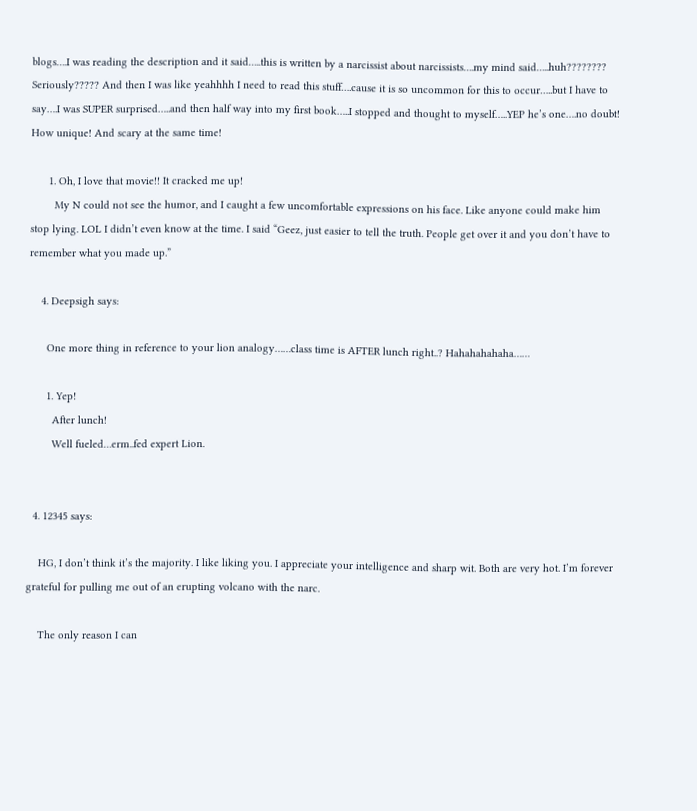blogs….I was reading the description and it said…..this is written by a narcissist about narcissists….my mind said…..huh???????? Seriously????? And then I was like yeahhhh I need to read this stuff….cause it is so uncommon for this to occur…..but I have to say….I was SUPER surprised…..and then half way into my first book…..I stopped and thought to myself…..YEP he’s one….no doubt! How unique! And scary at the same time!

      1. Oh, I love that movie!! It cracked me up!
        My N could not see the humor, and I caught a few uncomfortable expressions on his face. Like anyone could make him stop lying. LOL I didn’t even know at the time. I said “Geez, just easier to tell the truth. People get over it and you don’t have to remember what you made up.”

    4. Deepsigh says:

      One more thing in reference to your lion analogy……class time is AFTER lunch right..? Hahahahahaha……

      1. Yep!
        After lunch!
        Well fueled…erm..fed expert Lion.


  4. 12345 says:

    HG, I don’t think it’s the majority. I like liking you. I appreciate your intelligence and sharp wit. Both are very hot. I’m forever grateful for pulling me out of an erupting volcano with the narc.

    The only reason I can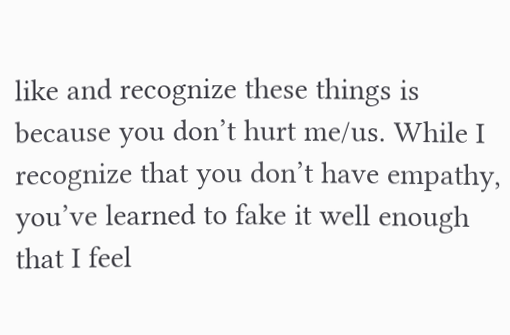like and recognize these things is because you don’t hurt me/us. While I recognize that you don’t have empathy, you’ve learned to fake it well enough that I feel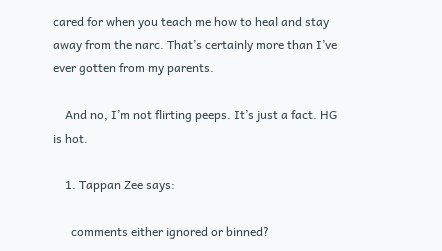cared for when you teach me how to heal and stay away from the narc. That’s certainly more than I’ve ever gotten from my parents.

    And no, I’m not flirting peeps. It’s just a fact. HG is hot.

    1. Tappan Zee says:

      comments either ignored or binned?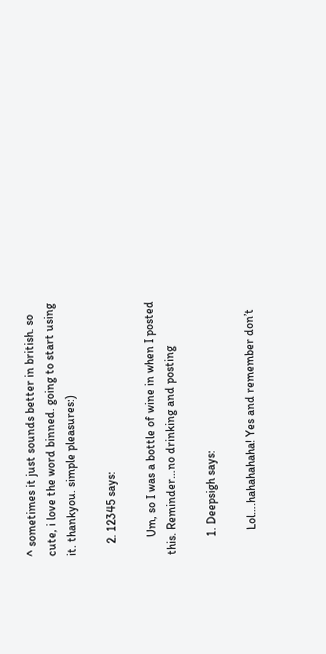^ sometimes it just sounds better in british. so cute, i love the word binned. going to start using it. thankyou. simple pleasures:)

    2. 12345 says:

      Um, so I was a bottle of wine in when I posted this. Reminder…no drinking and posting

      1. Deepsigh says:

        Lol….hahahahaha! Yes and remember don’t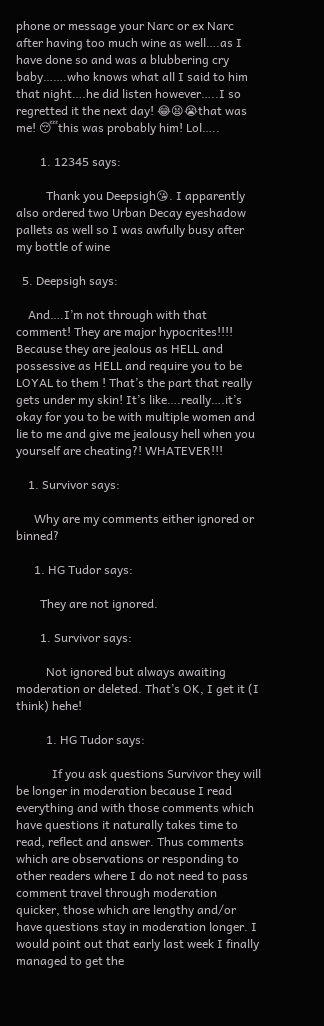phone or message your Narc or ex Narc after having too much wine as well….as I have done so and was a blubbering cry baby…….who knows what all I said to him that night….he did listen however…..I so regretted it the next day! 😂😫😭that was me! 😴this was probably him! Lol…..

        1. 12345 says:

          Thank you Deepsigh😘. I apparently also ordered two Urban Decay eyeshadow pallets as well so I was awfully busy after my bottle of wine

  5. Deepsigh says:

    And….I’m not through with that comment! They are major hypocrites!!!! Because they are jealous as HELL and possessive as HELL and require you to be LOYAL to them ! That’s the part that really gets under my skin! It’s like….really….it’s okay for you to be with multiple women and lie to me and give me jealousy hell when you yourself are cheating?! WHATEVER!!!

    1. Survivor says:

      Why are my comments either ignored or binned?

      1. HG Tudor says:

        They are not ignored.

        1. Survivor says:

          Not ignored but always awaiting moderation or deleted. That’s OK, I get it (I think) hehe!

          1. HG Tudor says:

            If you ask questions Survivor they will be longer in moderation because I read everything and with those comments which have questions it naturally takes time to read, reflect and answer. Thus comments which are observations or responding to other readers where I do not need to pass comment travel through moderation quicker, those which are lengthy and/or have questions stay in moderation longer. I would point out that early last week I finally managed to get the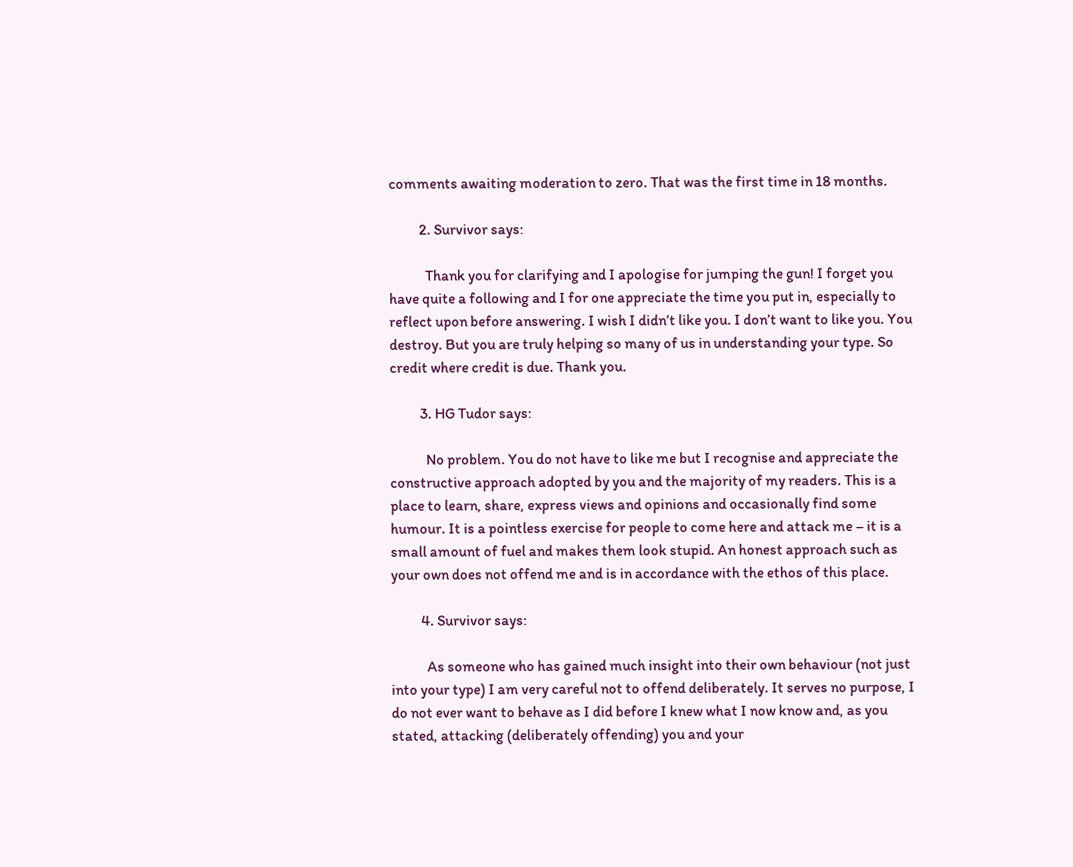comments awaiting moderation to zero. That was the first time in 18 months.

          2. Survivor says:

            Thank you for clarifying and I apologise for jumping the gun! I forget you have quite a following and I for one appreciate the time you put in, especially to reflect upon before answering. I wish I didn’t like you. I don’t want to like you. You destroy. But you are truly helping so many of us in understanding your type. So credit where credit is due. Thank you.

          3. HG Tudor says:

            No problem. You do not have to like me but I recognise and appreciate the constructive approach adopted by you and the majority of my readers. This is a place to learn, share, express views and opinions and occasionally find some humour. It is a pointless exercise for people to come here and attack me – it is a small amount of fuel and makes them look stupid. An honest approach such as your own does not offend me and is in accordance with the ethos of this place.

          4. Survivor says:

            As someone who has gained much insight into their own behaviour (not just into your type) I am very careful not to offend deliberately. It serves no purpose, I do not ever want to behave as I did before I knew what I now know and, as you stated, attacking (deliberately offending) you and your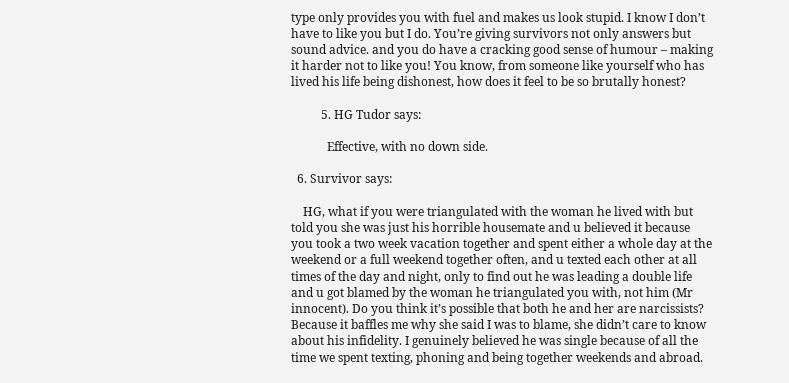type only provides you with fuel and makes us look stupid. I know I don’t have to like you but I do. You’re giving survivors not only answers but sound advice. and you do have a cracking good sense of humour – making it harder not to like you! You know, from someone like yourself who has lived his life being dishonest, how does it feel to be so brutally honest?

          5. HG Tudor says:

            Effective, with no down side.

  6. Survivor says:

    HG, what if you were triangulated with the woman he lived with but told you she was just his horrible housemate and u believed it because you took a two week vacation together and spent either a whole day at the weekend or a full weekend together often, and u texted each other at all times of the day and night, only to find out he was leading a double life and u got blamed by the woman he triangulated you with, not him (Mr innocent). Do you think it’s possible that both he and her are narcissists? Because it baffles me why she said I was to blame, she didn’t care to know about his infidelity. I genuinely believed he was single because of all the time we spent texting, phoning and being together weekends and abroad.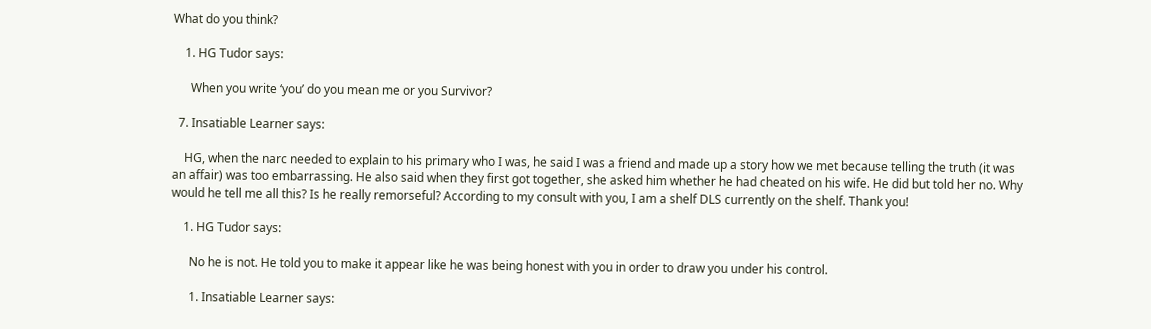What do you think?

    1. HG Tudor says:

      When you write ‘you’ do you mean me or you Survivor?

  7. Insatiable Learner says:

    HG, when the narc needed to explain to his primary who I was, he said I was a friend and made up a story how we met because telling the truth (it was an affair) was too embarrassing. He also said when they first got together, she asked him whether he had cheated on his wife. He did but told her no. Why would he tell me all this? Is he really remorseful? According to my consult with you, I am a shelf DLS currently on the shelf. Thank you!

    1. HG Tudor says:

      No he is not. He told you to make it appear like he was being honest with you in order to draw you under his control.

      1. Insatiable Learner says: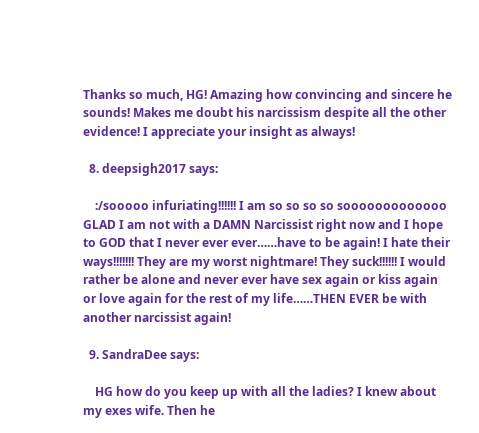Thanks so much, HG! Amazing how convincing and sincere he sounds! Makes me doubt his narcissism despite all the other evidence! I appreciate your insight as always!

  8. deepsigh2017 says:

    :/sooooo infuriating!!!!!! I am so so so so sooooooooooooo GLAD I am not with a DAMN Narcissist right now and I hope to GOD that I never ever ever……have to be again! I hate their ways!!!!!!! They are my worst nightmare! They suck!!!!!! I would rather be alone and never ever have sex again or kiss again or love again for the rest of my life……THEN EVER be with another narcissist again!

  9. SandraDee says:

    HG how do you keep up with all the ladies? I knew about my exes wife. Then he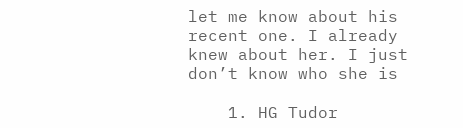let me know about his recent one. I already knew about her. I just don’t know who she is

    1. HG Tudor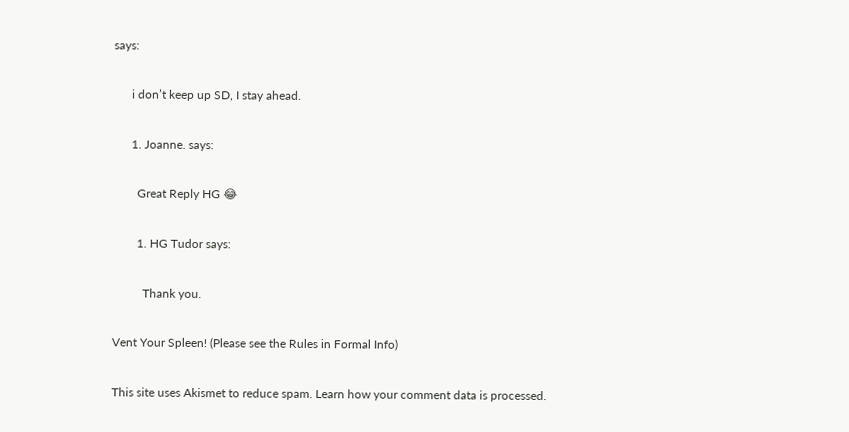says:

      i don’t keep up SD, I stay ahead.

      1. Joanne. says:

        Great Reply HG 😂

        1. HG Tudor says:

          Thank you.

Vent Your Spleen! (Please see the Rules in Formal Info)

This site uses Akismet to reduce spam. Learn how your comment data is processed.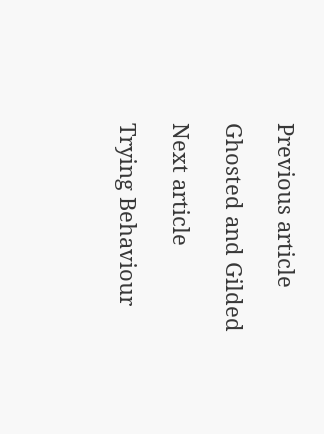Previous article

Ghosted and Gilded

Next article

Trying Behaviour